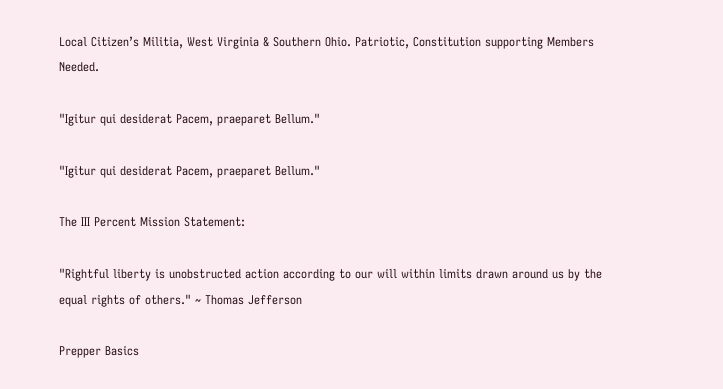Local Citizen’s Militia, West Virginia & Southern Ohio. Patriotic, Constitution supporting Members Needed.

"Igitur qui desiderat Pacem, praeparet Bellum."

"Igitur qui desiderat Pacem, praeparet Bellum."

The III Percent Mission Statement:

"Rightful liberty is unobstructed action according to our will within limits drawn around us by the equal rights of others." ~ Thomas Jefferson

Prepper Basics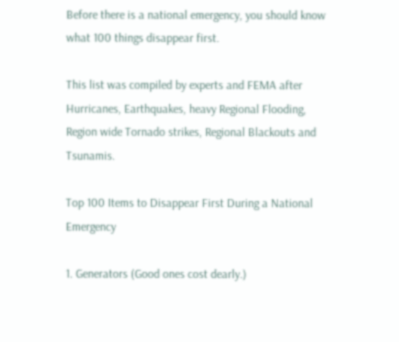Before there is a national emergency, you should know what 100 things disappear first.

This list was compiled by experts and FEMA after Hurricanes, Earthquakes, heavy Regional Flooding, Region wide Tornado strikes, Regional Blackouts and Tsunamis.

Top 100 Items to Disappear First During a National Emergency

1. Generators (Good ones cost dearly.)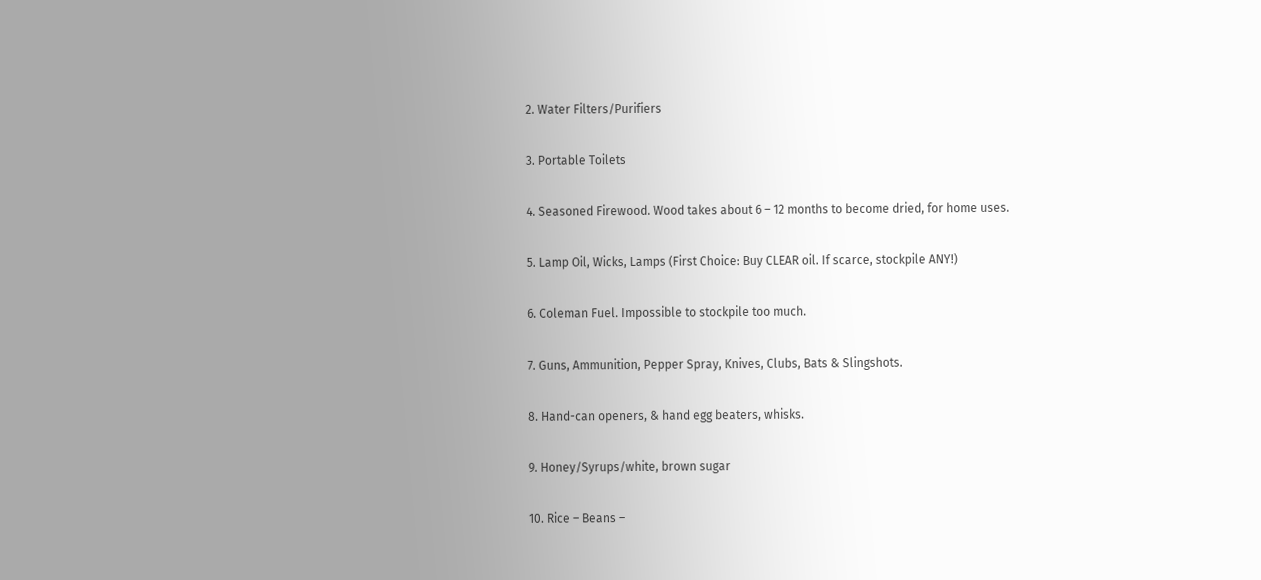2. Water Filters/Purifiers

3. Portable Toilets

4. Seasoned Firewood. Wood takes about 6 – 12 months to become dried, for home uses.

5. Lamp Oil, Wicks, Lamps (First Choice: Buy CLEAR oil. If scarce, stockpile ANY!)

6. Coleman Fuel. Impossible to stockpile too much.

7. Guns, Ammunition, Pepper Spray, Knives, Clubs, Bats & Slingshots.

8. Hand-can openers, & hand egg beaters, whisks.

9. Honey/Syrups/white, brown sugar

10. Rice – Beans –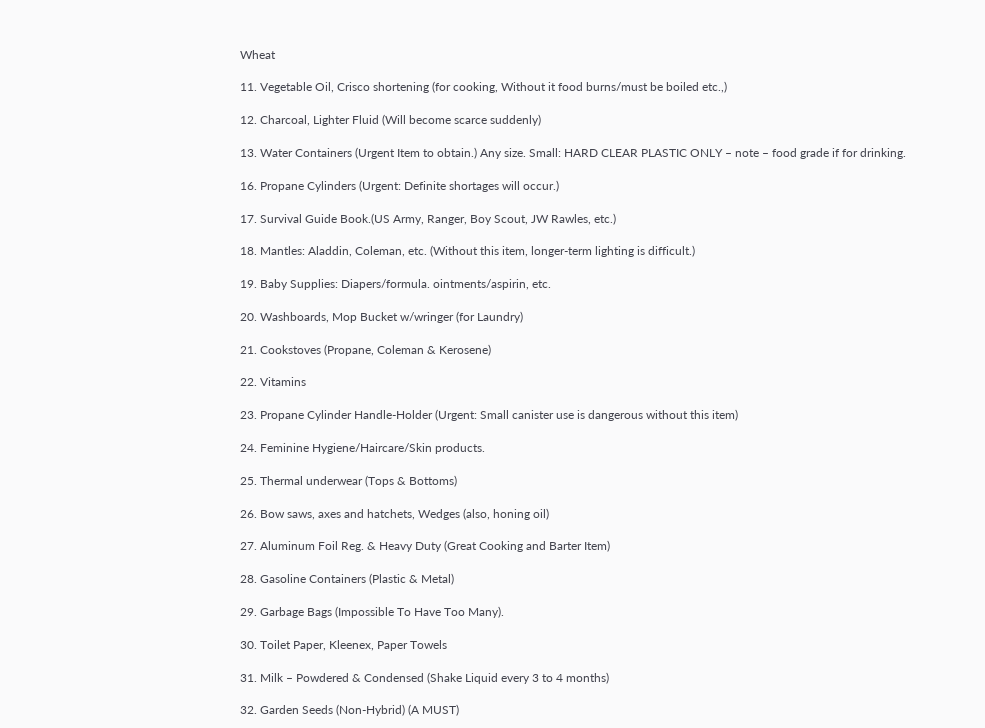Wheat

11. Vegetable Oil, Crisco shortening (for cooking, Without it food burns/must be boiled etc.,)

12. Charcoal, Lighter Fluid (Will become scarce suddenly)

13. Water Containers (Urgent Item to obtain.) Any size. Small: HARD CLEAR PLASTIC ONLY – note – food grade if for drinking.

16. Propane Cylinders (Urgent: Definite shortages will occur.)

17. Survival Guide Book.(US Army, Ranger, Boy Scout, JW Rawles, etc.)

18. Mantles: Aladdin, Coleman, etc. (Without this item, longer-term lighting is difficult.)

19. Baby Supplies: Diapers/formula. ointments/aspirin, etc.

20. Washboards, Mop Bucket w/wringer (for Laundry)

21. Cookstoves (Propane, Coleman & Kerosene)

22. Vitamins

23. Propane Cylinder Handle-Holder (Urgent: Small canister use is dangerous without this item)

24. Feminine Hygiene/Haircare/Skin products.

25. Thermal underwear (Tops & Bottoms)

26. Bow saws, axes and hatchets, Wedges (also, honing oil)

27. Aluminum Foil Reg. & Heavy Duty (Great Cooking and Barter Item)

28. Gasoline Containers (Plastic & Metal)

29. Garbage Bags (Impossible To Have Too Many).

30. Toilet Paper, Kleenex, Paper Towels

31. Milk – Powdered & Condensed (Shake Liquid every 3 to 4 months)

32. Garden Seeds (Non-Hybrid) (A MUST)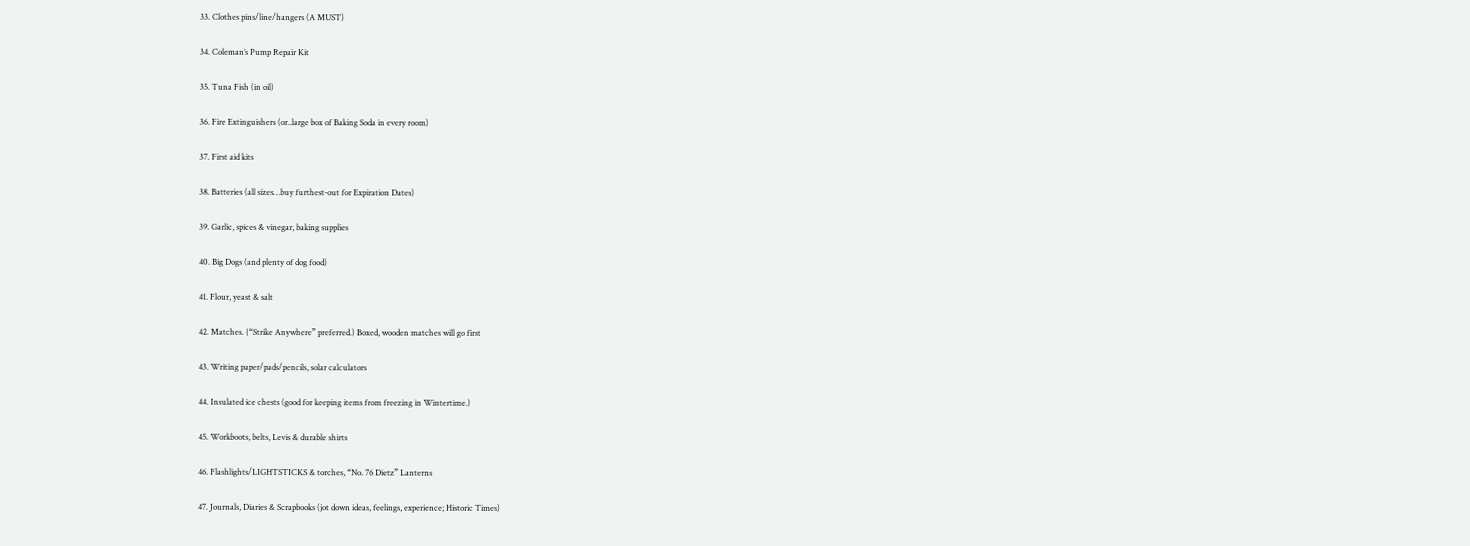33. Clothes pins/line/hangers (A MUST)

34. Coleman’s Pump Repair Kit

35. Tuna Fish (in oil)

36. Fire Extinguishers (or..large box of Baking Soda in every room)

37. First aid kits

38. Batteries (all sizes…buy furthest-out for Expiration Dates)

39. Garlic, spices & vinegar, baking supplies

40. Big Dogs (and plenty of dog food)

41. Flour, yeast & salt

42. Matches. {“Strike Anywhere” preferred.) Boxed, wooden matches will go first

43. Writing paper/pads/pencils, solar calculators

44. Insulated ice chests (good for keeping items from freezing in Wintertime.)

45. Workboots, belts, Levis & durable shirts

46. Flashlights/LIGHTSTICKS & torches, “No. 76 Dietz” Lanterns

47. Journals, Diaries & Scrapbooks (jot down ideas, feelings, experience; Historic Times)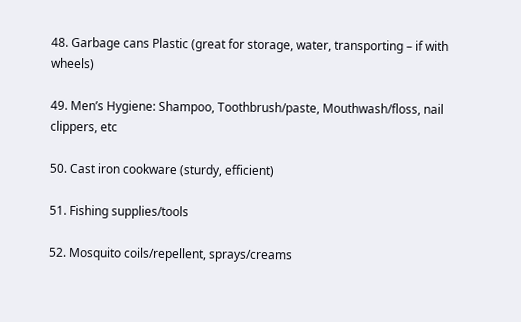48. Garbage cans Plastic (great for storage, water, transporting – if with wheels)

49. Men’s Hygiene: Shampoo, Toothbrush/paste, Mouthwash/floss, nail clippers, etc

50. Cast iron cookware (sturdy, efficient)

51. Fishing supplies/tools

52. Mosquito coils/repellent, sprays/creams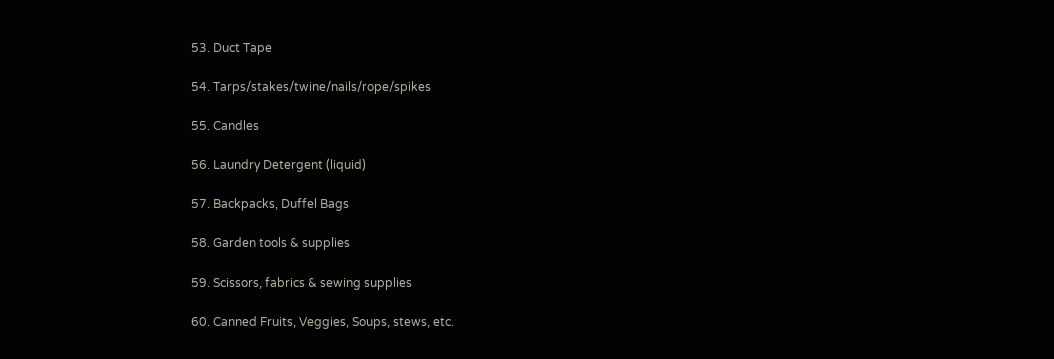53. Duct Tape

54. Tarps/stakes/twine/nails/rope/spikes

55. Candles

56. Laundry Detergent (liquid)

57. Backpacks, Duffel Bags

58. Garden tools & supplies

59. Scissors, fabrics & sewing supplies

60. Canned Fruits, Veggies, Soups, stews, etc.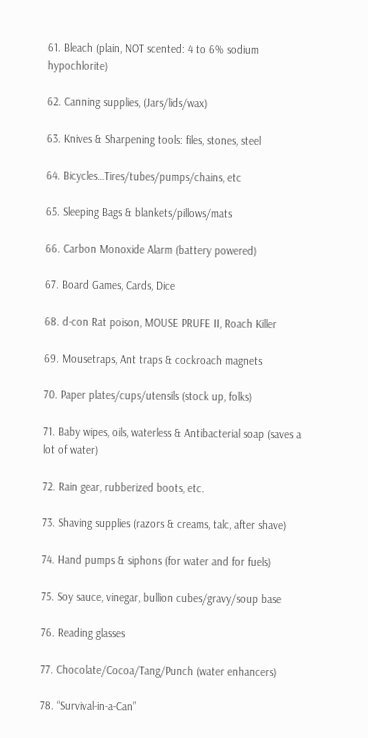61. Bleach (plain, NOT scented: 4 to 6% sodium hypochlorite)

62. Canning supplies, (Jars/lids/wax)

63. Knives & Sharpening tools: files, stones, steel

64. Bicycles…Tires/tubes/pumps/chains, etc

65. Sleeping Bags & blankets/pillows/mats

66. Carbon Monoxide Alarm (battery powered)

67. Board Games, Cards, Dice

68. d-con Rat poison, MOUSE PRUFE II, Roach Killer

69. Mousetraps, Ant traps & cockroach magnets

70. Paper plates/cups/utensils (stock up, folks)

71. Baby wipes, oils, waterless & Antibacterial soap (saves a lot of water)

72. Rain gear, rubberized boots, etc.

73. Shaving supplies (razors & creams, talc, after shave)

74. Hand pumps & siphons (for water and for fuels)

75. Soy sauce, vinegar, bullion cubes/gravy/soup base

76. Reading glasses

77. Chocolate/Cocoa/Tang/Punch (water enhancers)

78. “Survival-in-a-Can”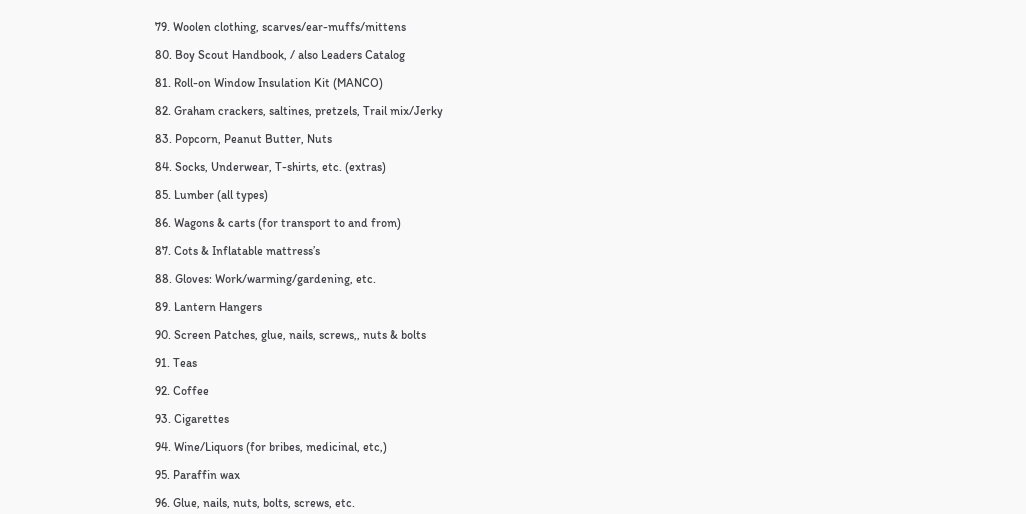79. Woolen clothing, scarves/ear-muffs/mittens

80. Boy Scout Handbook, / also Leaders Catalog

81. Roll-on Window Insulation Kit (MANCO)

82. Graham crackers, saltines, pretzels, Trail mix/Jerky

83. Popcorn, Peanut Butter, Nuts

84. Socks, Underwear, T-shirts, etc. (extras)

85. Lumber (all types)

86. Wagons & carts (for transport to and from)

87. Cots & Inflatable mattress’s

88. Gloves: Work/warming/gardening, etc.

89. Lantern Hangers

90. Screen Patches, glue, nails, screws,, nuts & bolts

91. Teas

92. Coffee

93. Cigarettes

94. Wine/Liquors (for bribes, medicinal, etc,)

95. Paraffin wax

96. Glue, nails, nuts, bolts, screws, etc.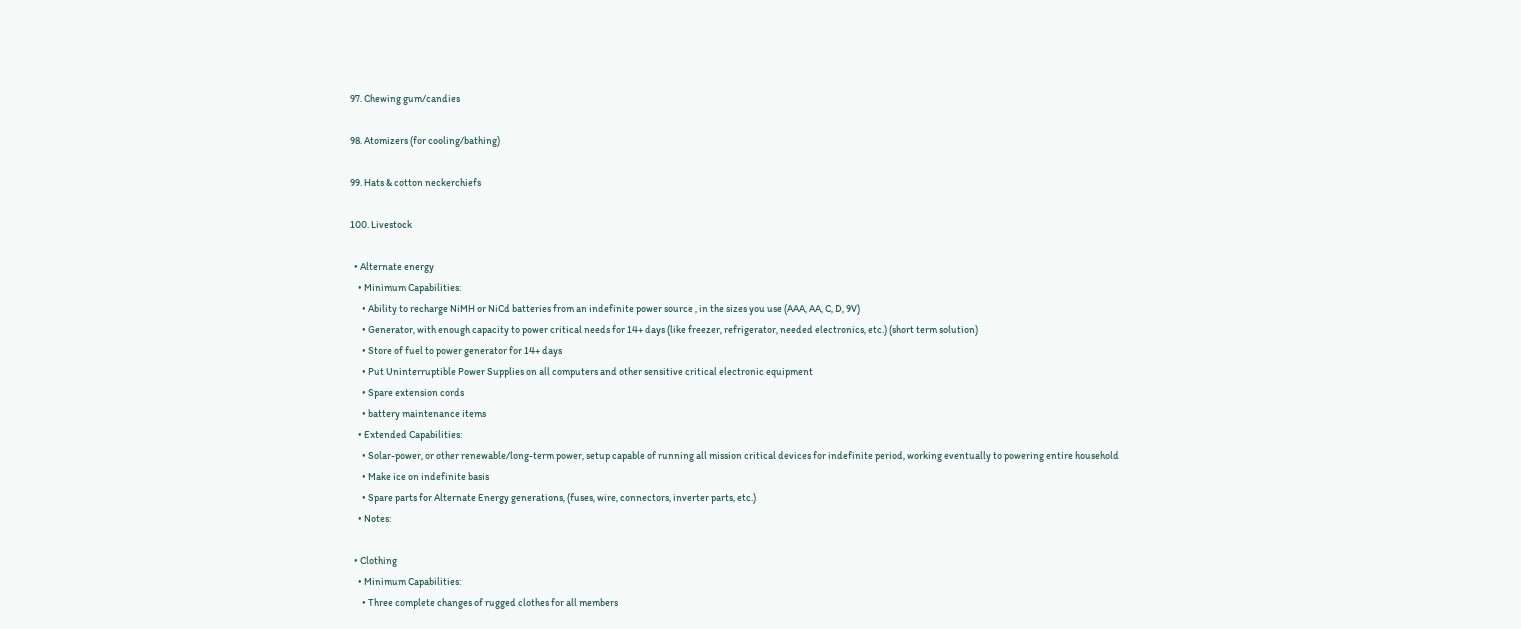97. Chewing gum/candies

98. Atomizers (for cooling/bathing)

99. Hats & cotton neckerchiefs

100. Livestock

  • Alternate energy
    • Minimum Capabilities:
      • Ability to recharge NiMH or NiCd batteries from an indefinite power source , in the sizes you use (AAA, AA, C, D, 9V)
      • Generator, with enough capacity to power critical needs for 14+ days (like freezer, refrigerator, needed electronics, etc.) (short term solution)
      • Store of fuel to power generator for 14+ days
      • Put Uninterruptible Power Supplies on all computers and other sensitive critical electronic equipment
      • Spare extension cords
      • battery maintenance items
    • Extended Capabilities:
      • Solar-power, or other renewable/long-term power, setup capable of running all mission critical devices for indefinite period, working eventually to powering entire household
      • Make ice on indefinite basis
      • Spare parts for Alternate Energy generations, (fuses, wire, connectors, inverter parts, etc.)
    • Notes:

  • Clothing
    • Minimum Capabilities:
      • Three complete changes of rugged clothes for all members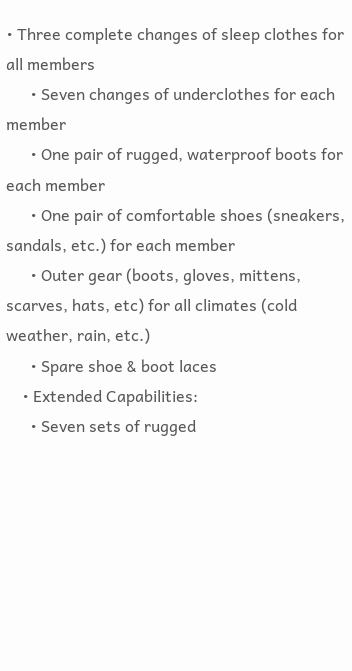• Three complete changes of sleep clothes for all members
      • Seven changes of underclothes for each member
      • One pair of rugged, waterproof boots for each member
      • One pair of comfortable shoes (sneakers, sandals, etc.) for each member
      • Outer gear (boots, gloves, mittens, scarves, hats, etc) for all climates (cold weather, rain, etc.)
      • Spare shoe & boot laces
    • Extended Capabilities:
      • Seven sets of rugged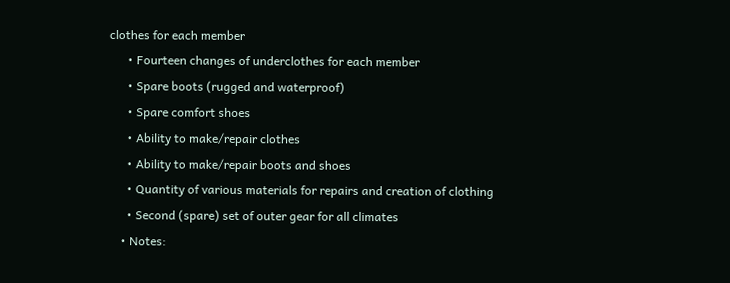clothes for each member
      • Fourteen changes of underclothes for each member
      • Spare boots (rugged and waterproof)
      • Spare comfort shoes
      • Ability to make/repair clothes
      • Ability to make/repair boots and shoes
      • Quantity of various materials for repairs and creation of clothing
      • Second (spare) set of outer gear for all climates
    • Notes: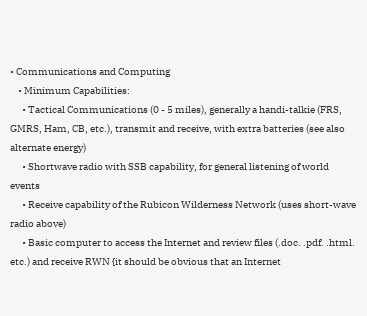• Communications and Computing
    • Minimum Capabilities:
      • Tactical Communications (0 - 5 miles), generally a handi-talkie (FRS, GMRS, Ham, CB, etc.), transmit and receive, with extra batteries (see also alternate energy)
      • Shortwave radio with SSB capability, for general listening of world events
      • Receive capability of the Rubicon Wilderness Network (uses short-wave radio above)
      • Basic computer to access the Internet and review files (.doc. .pdf. .html. etc.) and receive RWN {it should be obvious that an Internet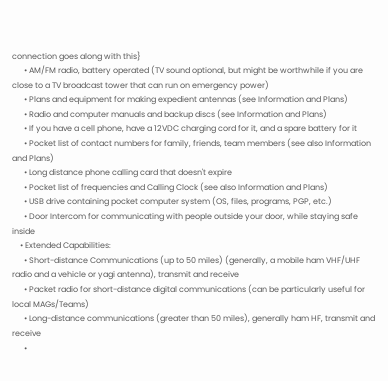connection goes along with this}
      • AM/FM radio, battery operated (TV sound optional, but might be worthwhile if you are close to a TV broadcast tower that can run on emergency power)
      • Plans and equipment for making expedient antennas (see Information and Plans)
      • Radio and computer manuals and backup discs (see Information and Plans)
      • If you have a cell phone, have a 12VDC charging cord for it, and a spare battery for it
      • Pocket list of contact numbers for family, friends, team members (see also Information and Plans)
      • Long distance phone calling card that doesn't expire
      • Pocket list of frequencies and Calling Clock (see also Information and Plans)
      • USB drive containing pocket computer system (OS, files, programs, PGP, etc.)
      • Door Intercom for communicating with people outside your door, while staying safe inside
    • Extended Capabilities:
      • Short-distance Communications (up to 50 miles) (generally, a mobile ham VHF/UHF radio and a vehicle or yagi antenna), transmit and receive
      • Packet radio for short-distance digital communications (can be particularly useful for local MAGs/Teams)
      • Long-distance communications (greater than 50 miles), generally ham HF, transmit and receive
      •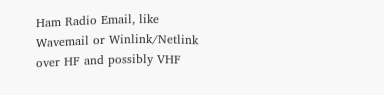Ham Radio Email, like Wavemail or Winlink/Netlink over HF and possibly VHF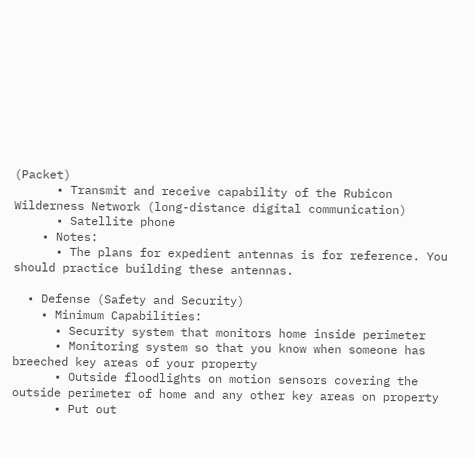(Packet)
      • Transmit and receive capability of the Rubicon Wilderness Network (long-distance digital communication)
      • Satellite phone
    • Notes:
      • The plans for expedient antennas is for reference. You should practice building these antennas.

  • Defense (Safety and Security)
    • Minimum Capabilities:
      • Security system that monitors home inside perimeter
      • Monitoring system so that you know when someone has breeched key areas of your property
      • Outside floodlights on motion sensors covering the outside perimeter of home and any other key areas on property
      • Put out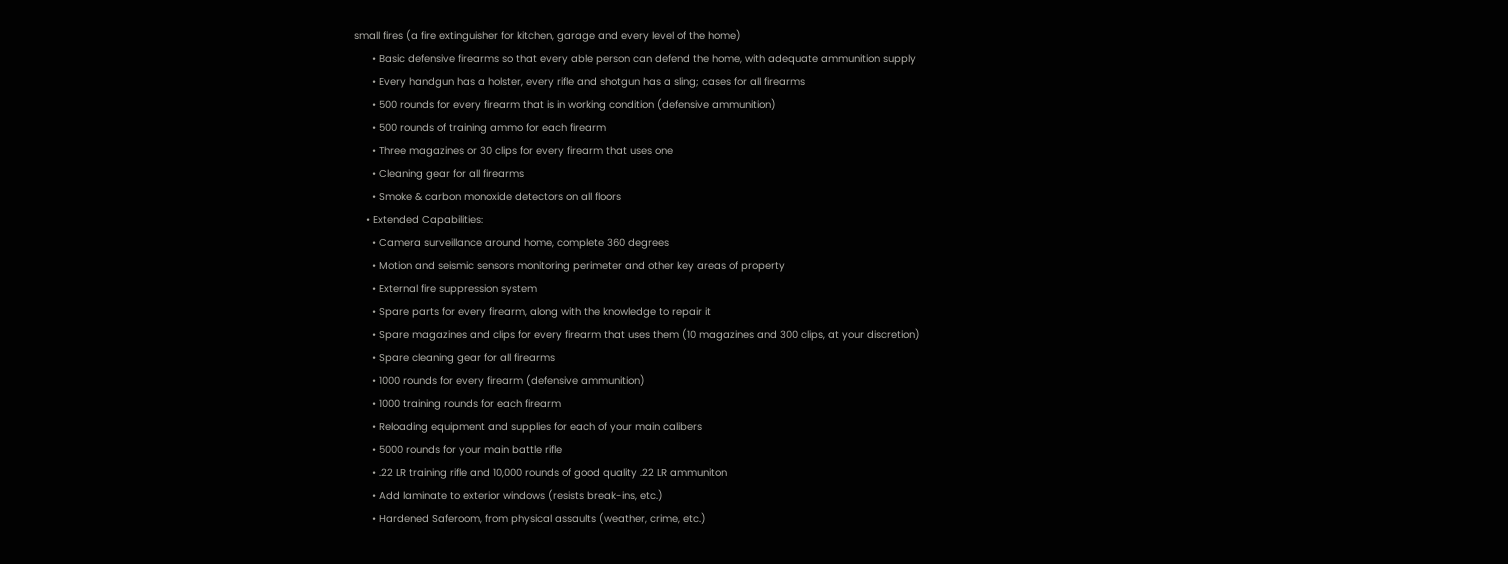small fires (a fire extinguisher for kitchen, garage and every level of the home)
      • Basic defensive firearms so that every able person can defend the home, with adequate ammunition supply
      • Every handgun has a holster, every rifle and shotgun has a sling; cases for all firearms
      • 500 rounds for every firearm that is in working condition (defensive ammunition)
      • 500 rounds of training ammo for each firearm
      • Three magazines or 30 clips for every firearm that uses one
      • Cleaning gear for all firearms
      • Smoke & carbon monoxide detectors on all floors
    • Extended Capabilities:
      • Camera surveillance around home, complete 360 degrees
      • Motion and seismic sensors monitoring perimeter and other key areas of property
      • External fire suppression system
      • Spare parts for every firearm, along with the knowledge to repair it
      • Spare magazines and clips for every firearm that uses them (10 magazines and 300 clips, at your discretion)
      • Spare cleaning gear for all firearms
      • 1000 rounds for every firearm (defensive ammunition)
      • 1000 training rounds for each firearm
      • Reloading equipment and supplies for each of your main calibers
      • 5000 rounds for your main battle rifle
      • .22 LR training rifle and 10,000 rounds of good quality .22 LR ammuniton
      • Add laminate to exterior windows (resists break-ins, etc.)
      • Hardened Saferoom, from physical assaults (weather, crime, etc.)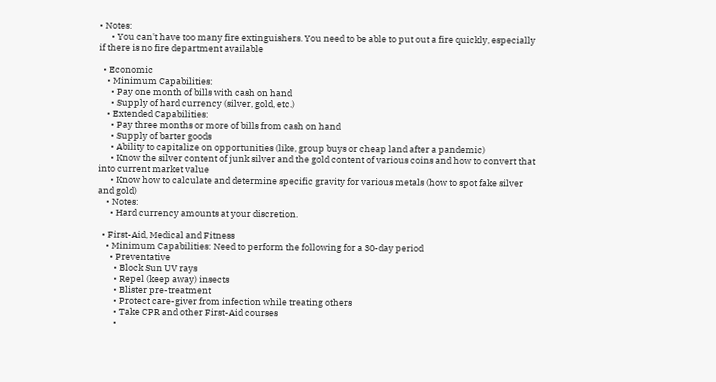• Notes:
      • You can't have too many fire extinguishers. You need to be able to put out a fire quickly, especially if there is no fire department available

  • Economic
    • Minimum Capabilities:
      • Pay one month of bills with cash on hand
      • Supply of hard currency (silver, gold, etc.)
    • Extended Capabilities:
      • Pay three months or more of bills from cash on hand
      • Supply of barter goods
      • Ability to capitalize on opportunities (like, group buys or cheap land after a pandemic)
      • Know the silver content of junk silver and the gold content of various coins and how to convert that into current market value
      • Know how to calculate and determine specific gravity for various metals (how to spot fake silver and gold)
    • Notes:
      • Hard currency amounts at your discretion.

  • First-Aid, Medical and Fitness
    • Minimum Capabilities: Need to perform the following for a 30-day period
      • Preventative
        • Block Sun UV rays
        • Repel (keep away) insects
        • Blister pre-treatment
        • Protect care-giver from infection while treating others
        • Take CPR and other First-Aid courses
        •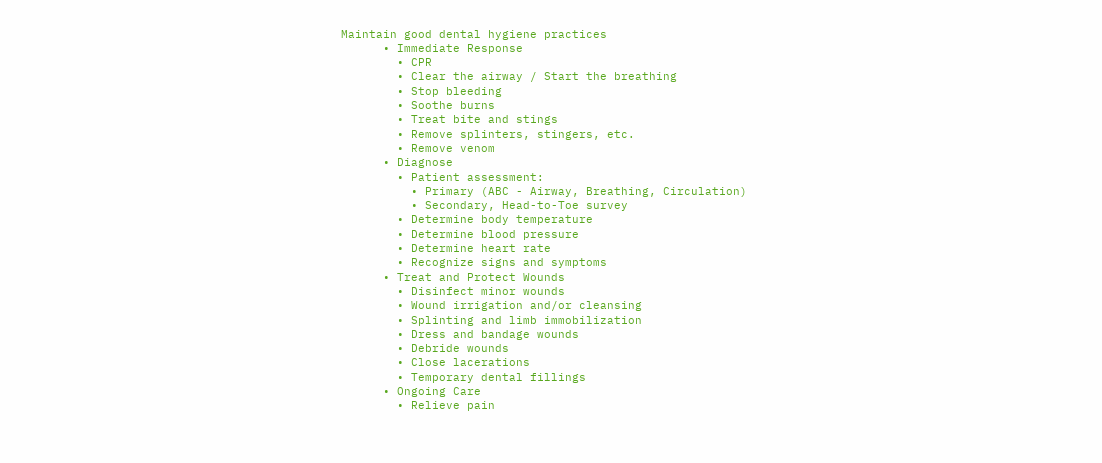Maintain good dental hygiene practices
      • Immediate Response
        • CPR
        • Clear the airway / Start the breathing
        • Stop bleeding
        • Soothe burns
        • Treat bite and stings
        • Remove splinters, stingers, etc.
        • Remove venom
      • Diagnose
        • Patient assessment:
          • Primary (ABC - Airway, Breathing, Circulation)
          • Secondary, Head-to-Toe survey
        • Determine body temperature
        • Determine blood pressure
        • Determine heart rate
        • Recognize signs and symptoms
      • Treat and Protect Wounds
        • Disinfect minor wounds
        • Wound irrigation and/or cleansing
        • Splinting and limb immobilization
        • Dress and bandage wounds
        • Debride wounds
        • Close lacerations
        • Temporary dental fillings
      • Ongoing Care
        • Relieve pain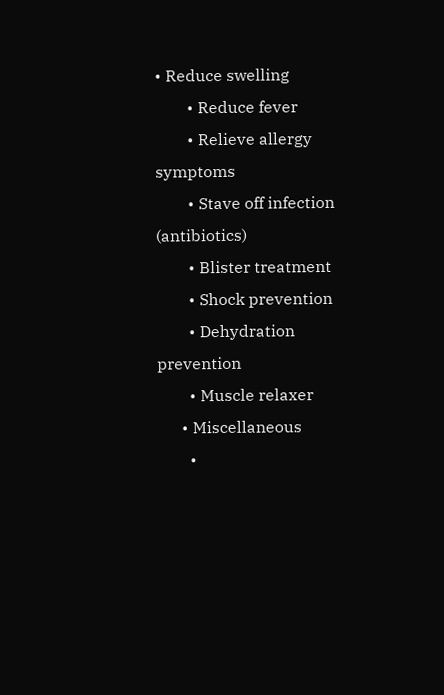• Reduce swelling
        • Reduce fever
        • Relieve allergy symptoms
        • Stave off infection (antibiotics)
        • Blister treatment
        • Shock prevention
        • Dehydration prevention
        • Muscle relaxer
      • Miscellaneous
        •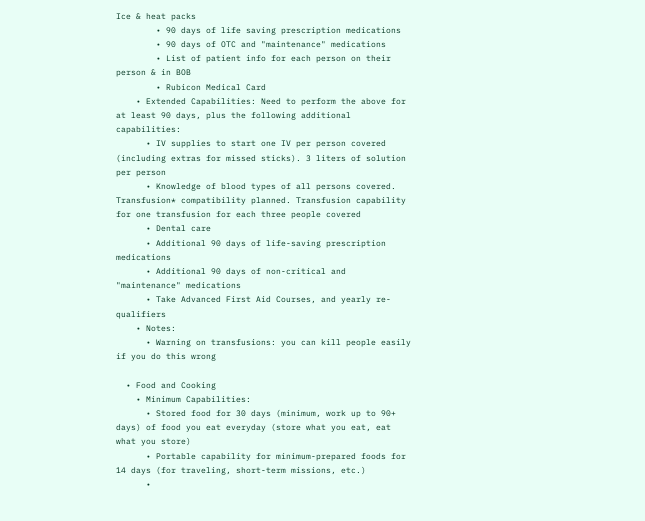Ice & heat packs
        • 90 days of life saving prescription medications
        • 90 days of OTC and "maintenance" medications
        • List of patient info for each person on their person & in BOB
        • Rubicon Medical Card
    • Extended Capabilities: Need to perform the above for at least 90 days, plus the following additional capabilities:
      • IV supplies to start one IV per person covered (including extras for missed sticks). 3 liters of solution per person
      • Knowledge of blood types of all persons covered. Transfusion* compatibility planned. Transfusion capability for one transfusion for each three people covered
      • Dental care
      • Additional 90 days of life-saving prescription medications
      • Additional 90 days of non-critical and "maintenance" medications
      • Take Advanced First Aid Courses, and yearly re-qualifiers
    • Notes:
      • Warning on transfusions: you can kill people easily if you do this wrong

  • Food and Cooking
    • Minimum Capabilities:
      • Stored food for 30 days (minimum, work up to 90+ days) of food you eat everyday (store what you eat, eat what you store)
      • Portable capability for minimum-prepared foods for 14 days (for traveling, short-term missions, etc.)
      •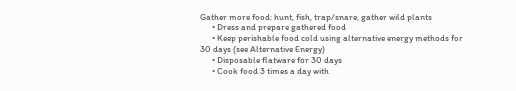Gather more food: hunt, fish, trap/snare, gather wild plants
      • Dress and prepare gathered food
      • Keep perishable food cold using alternative energy methods for 30 days (see Alternative Energy)
      • Disposable flatware for 30 days
      • Cook food 3 times a day with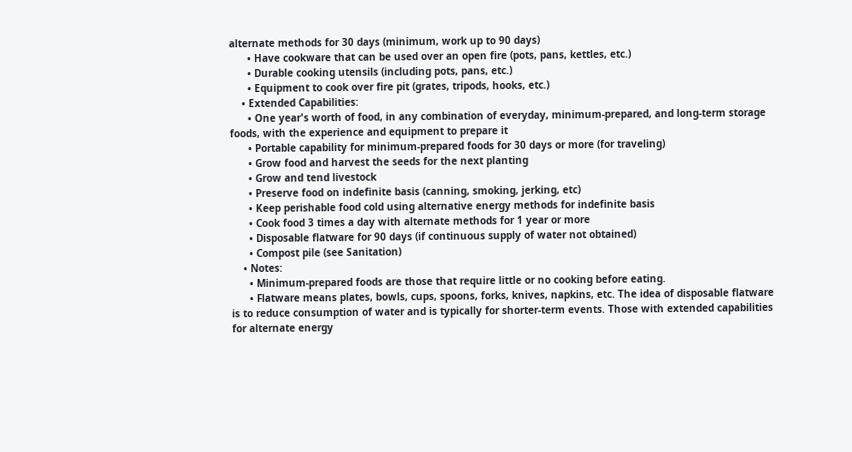alternate methods for 30 days (minimum, work up to 90 days)
      • Have cookware that can be used over an open fire (pots, pans, kettles, etc.)
      • Durable cooking utensils (including pots, pans, etc.)
      • Equipment to cook over fire pit (grates, tripods, hooks, etc.)
    • Extended Capabilities:
      • One year's worth of food, in any combination of everyday, minimum-prepared, and long-term storage foods, with the experience and equipment to prepare it
      • Portable capability for minimum-prepared foods for 30 days or more (for traveling)
      • Grow food and harvest the seeds for the next planting
      • Grow and tend livestock
      • Preserve food on indefinite basis (canning, smoking, jerking, etc)
      • Keep perishable food cold using alternative energy methods for indefinite basis
      • Cook food 3 times a day with alternate methods for 1 year or more
      • Disposable flatware for 90 days (if continuous supply of water not obtained)
      • Compost pile (see Sanitation)
    • Notes:
      • Minimum-prepared foods are those that require little or no cooking before eating.
      • Flatware means plates, bowls, cups, spoons, forks, knives, napkins, etc. The idea of disposable flatware is to reduce consumption of water and is typically for shorter-term events. Those with extended capabilities for alternate energy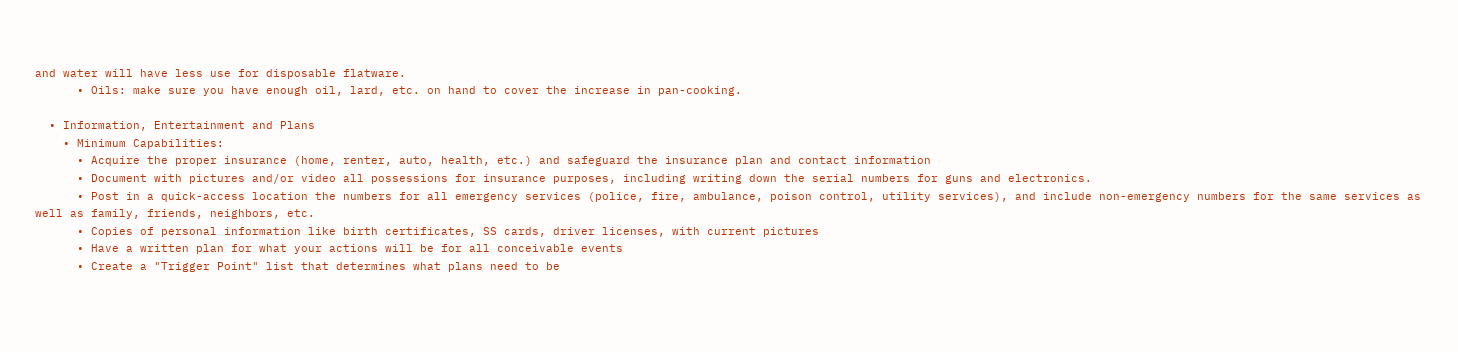and water will have less use for disposable flatware.
      • Oils: make sure you have enough oil, lard, etc. on hand to cover the increase in pan-cooking.

  • Information, Entertainment and Plans
    • Minimum Capabilities:
      • Acquire the proper insurance (home, renter, auto, health, etc.) and safeguard the insurance plan and contact information
      • Document with pictures and/or video all possessions for insurance purposes, including writing down the serial numbers for guns and electronics.
      • Post in a quick-access location the numbers for all emergency services (police, fire, ambulance, poison control, utility services), and include non-emergency numbers for the same services as well as family, friends, neighbors, etc.
      • Copies of personal information like birth certificates, SS cards, driver licenses, with current pictures
      • Have a written plan for what your actions will be for all conceivable events
      • Create a "Trigger Point" list that determines what plans need to be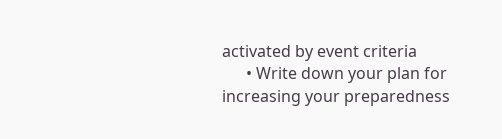activated by event criteria
      • Write down your plan for increasing your preparedness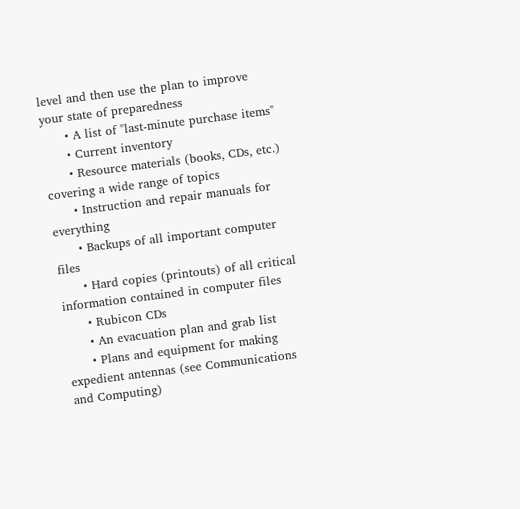level and then use the plan to improve your state of preparedness
      • A list of "last-minute purchase items"
      • Current inventory
      • Resource materials (books, CDs, etc.) covering a wide range of topics
      • Instruction and repair manuals for everything
      • Backups of all important computer files
      • Hard copies (printouts) of all critical information contained in computer files
      • Rubicon CDs
      • An evacuation plan and grab list
      • Plans and equipment for making expedient antennas (see Communications and Computing)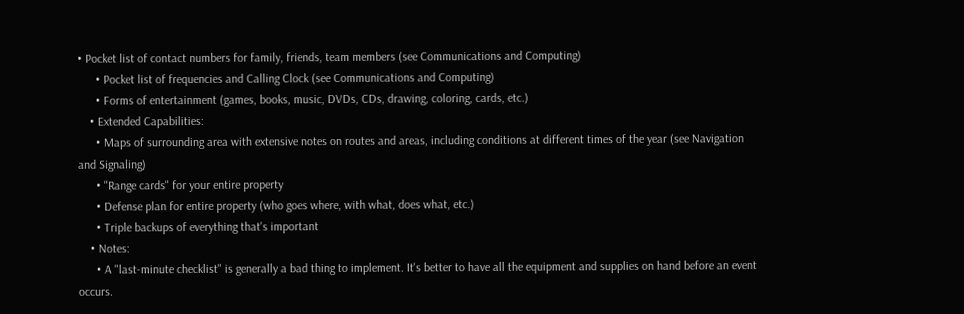• Pocket list of contact numbers for family, friends, team members (see Communications and Computing)
      • Pocket list of frequencies and Calling Clock (see Communications and Computing)
      • Forms of entertainment (games, books, music, DVDs, CDs, drawing, coloring, cards, etc.)
    • Extended Capabilities:
      • Maps of surrounding area with extensive notes on routes and areas, including conditions at different times of the year (see Navigation and Signaling)
      • "Range cards" for your entire property
      • Defense plan for entire property (who goes where, with what, does what, etc.)
      • Triple backups of everything that's important
    • Notes:
      • A "last-minute checklist" is generally a bad thing to implement. It's better to have all the equipment and supplies on hand before an event occurs.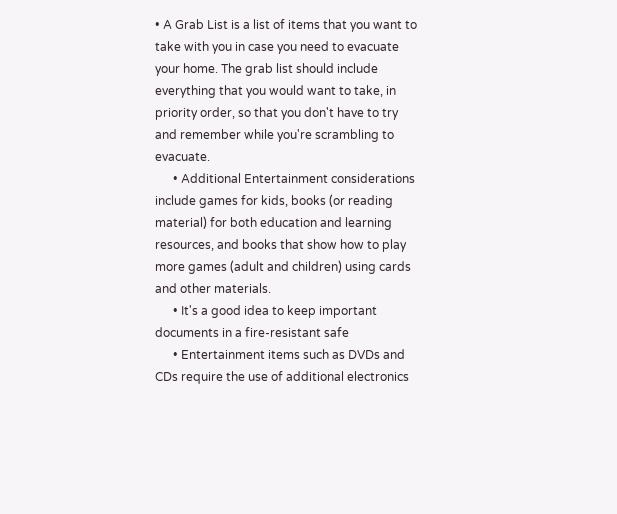• A Grab List is a list of items that you want to take with you in case you need to evacuate your home. The grab list should include everything that you would want to take, in priority order, so that you don't have to try and remember while you're scrambling to evacuate.
      • Additional Entertainment considerations include games for kids, books (or reading material) for both education and learning resources, and books that show how to play more games (adult and children) using cards and other materials.
      • It's a good idea to keep important documents in a fire-resistant safe
      • Entertainment items such as DVDs and CDs require the use of additional electronics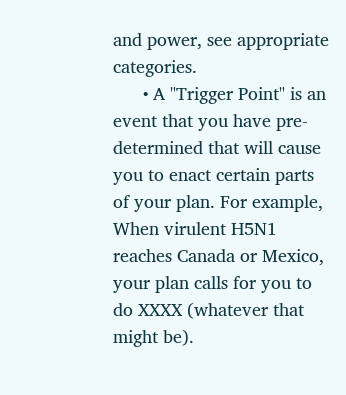and power, see appropriate categories.
      • A "Trigger Point" is an event that you have pre-determined that will cause you to enact certain parts of your plan. For example, When virulent H5N1 reaches Canada or Mexico, your plan calls for you to do XXXX (whatever that might be).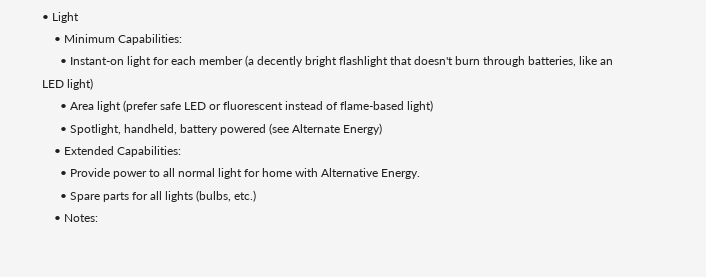• Light
    • Minimum Capabilities:
      • Instant-on light for each member (a decently bright flashlight that doesn't burn through batteries, like an LED light)
      • Area light (prefer safe LED or fluorescent instead of flame-based light)
      • Spotlight, handheld, battery powered (see Alternate Energy)
    • Extended Capabilities:
      • Provide power to all normal light for home with Alternative Energy.
      • Spare parts for all lights (bulbs, etc.)
    • Notes: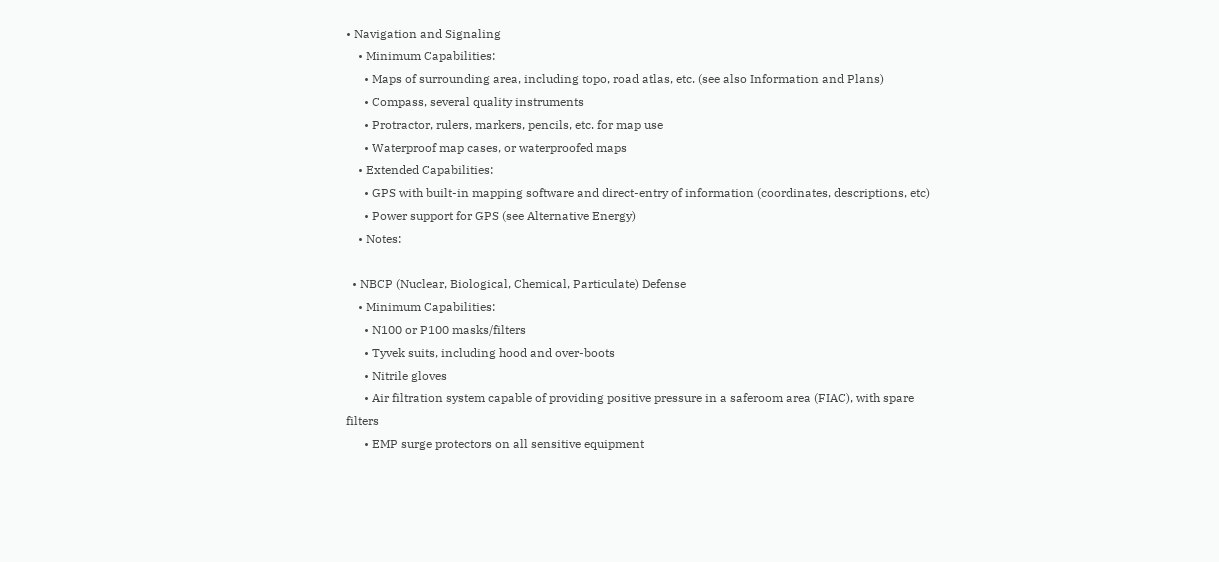• Navigation and Signaling
    • Minimum Capabilities:
      • Maps of surrounding area, including topo, road atlas, etc. (see also Information and Plans)
      • Compass, several quality instruments
      • Protractor, rulers, markers, pencils, etc. for map use
      • Waterproof map cases, or waterproofed maps
    • Extended Capabilities:
      • GPS with built-in mapping software and direct-entry of information (coordinates, descriptions, etc)
      • Power support for GPS (see Alternative Energy)
    • Notes:

  • NBCP (Nuclear, Biological, Chemical, Particulate) Defense
    • Minimum Capabilities:
      • N100 or P100 masks/filters
      • Tyvek suits, including hood and over-boots
      • Nitrile gloves
      • Air filtration system capable of providing positive pressure in a saferoom area (FIAC), with spare filters
      • EMP surge protectors on all sensitive equipment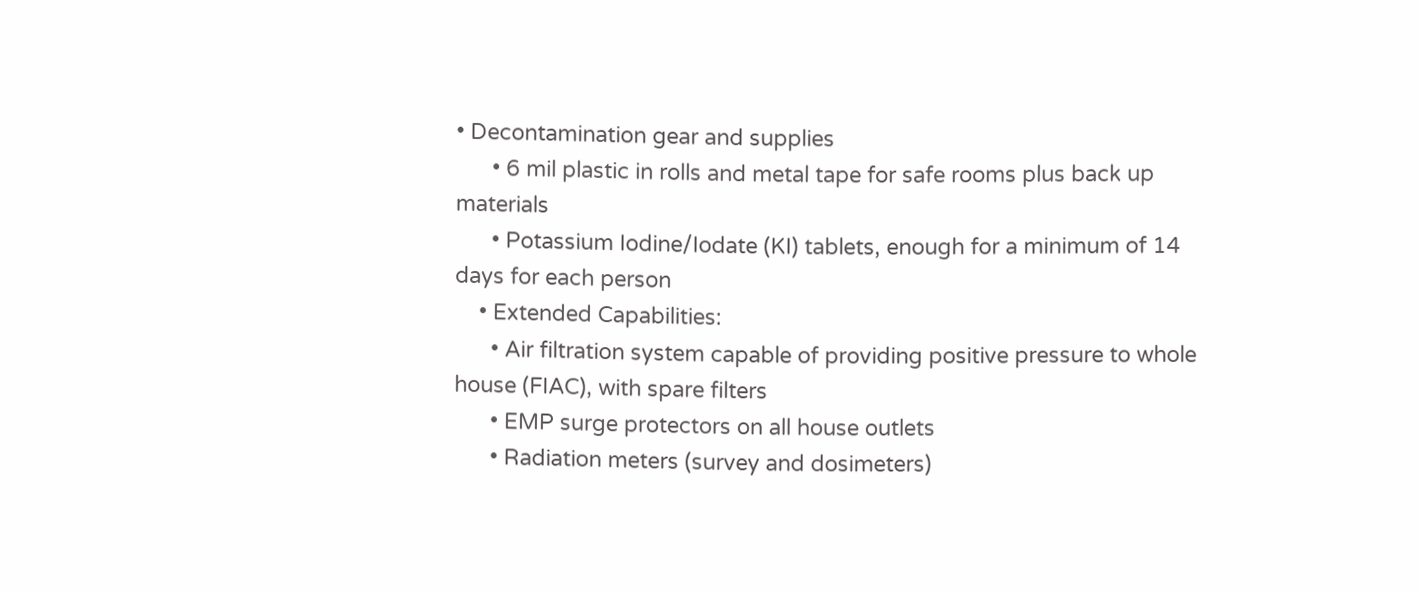• Decontamination gear and supplies
      • 6 mil plastic in rolls and metal tape for safe rooms plus back up materials
      • Potassium Iodine/Iodate (KI) tablets, enough for a minimum of 14 days for each person
    • Extended Capabilities:
      • Air filtration system capable of providing positive pressure to whole house (FIAC), with spare filters
      • EMP surge protectors on all house outlets
      • Radiation meters (survey and dosimeters)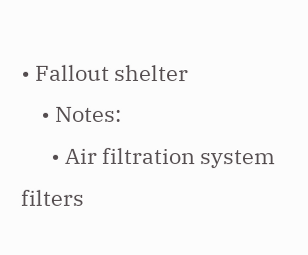• Fallout shelter
    • Notes:
      • Air filtration system filters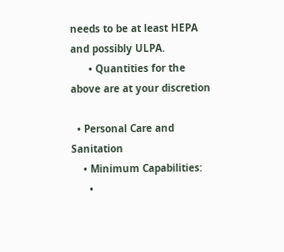needs to be at least HEPA and possibly ULPA.
      • Quantities for the above are at your discretion

  • Personal Care and Sanitation
    • Minimum Capabilities:
      •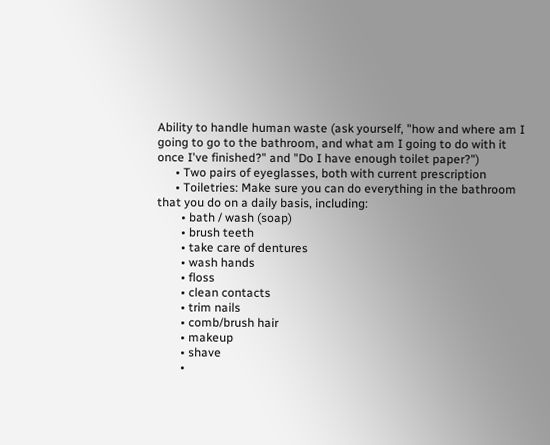Ability to handle human waste (ask yourself, "how and where am I going to go to the bathroom, and what am I going to do with it once I've finished?" and "Do I have enough toilet paper?")
      • Two pairs of eyeglasses, both with current prescription
      • Toiletries: Make sure you can do everything in the bathroom that you do on a daily basis, including:
        • bath / wash (soap)
        • brush teeth
        • take care of dentures
        • wash hands
        • floss
        • clean contacts
        • trim nails
        • comb/brush hair
        • makeup
        • shave
        •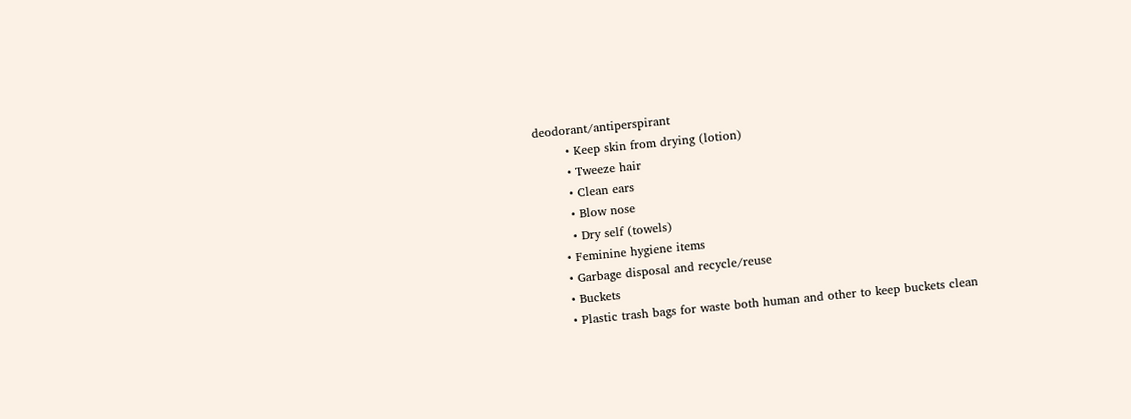deodorant/antiperspirant
        • Keep skin from drying (lotion)
        • Tweeze hair
        • Clean ears
        • Blow nose
        • Dry self (towels)
      • Feminine hygiene items
      • Garbage disposal and recycle/reuse
      • Buckets
      • Plastic trash bags for waste both human and other to keep buckets clean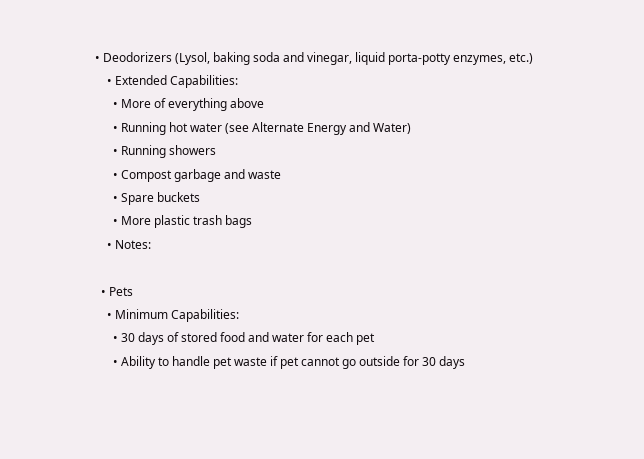• Deodorizers (Lysol, baking soda and vinegar, liquid porta-potty enzymes, etc.)
    • Extended Capabilities:
      • More of everything above
      • Running hot water (see Alternate Energy and Water)
      • Running showers
      • Compost garbage and waste
      • Spare buckets
      • More plastic trash bags
    • Notes:

  • Pets
    • Minimum Capabilities:
      • 30 days of stored food and water for each pet
      • Ability to handle pet waste if pet cannot go outside for 30 days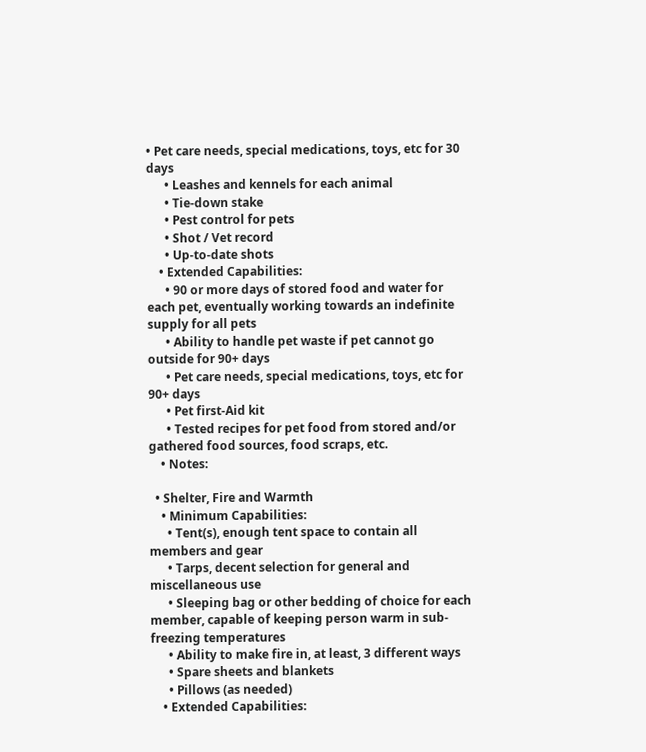• Pet care needs, special medications, toys, etc for 30 days
      • Leashes and kennels for each animal
      • Tie-down stake
      • Pest control for pets
      • Shot / Vet record
      • Up-to-date shots
    • Extended Capabilities:
      • 90 or more days of stored food and water for each pet, eventually working towards an indefinite supply for all pets
      • Ability to handle pet waste if pet cannot go outside for 90+ days
      • Pet care needs, special medications, toys, etc for 90+ days
      • Pet first-Aid kit
      • Tested recipes for pet food from stored and/or gathered food sources, food scraps, etc.
    • Notes:

  • Shelter, Fire and Warmth
    • Minimum Capabilities:
      • Tent(s), enough tent space to contain all members and gear
      • Tarps, decent selection for general and miscellaneous use
      • Sleeping bag or other bedding of choice for each member, capable of keeping person warm in sub-freezing temperatures
      • Ability to make fire in, at least, 3 different ways
      • Spare sheets and blankets
      • Pillows (as needed)
    • Extended Capabilities: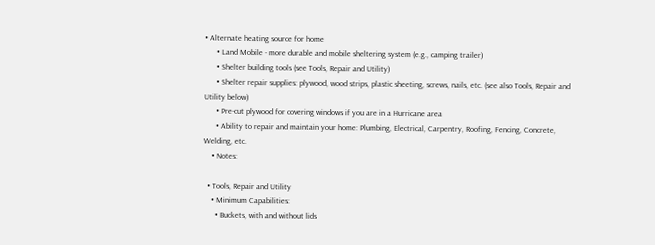• Alternate heating source for home
      • Land Mobile - more durable and mobile sheltering system (e.g., camping trailer)
      • Shelter building tools (see Tools, Repair and Utility)
      • Shelter repair supplies: plywood, wood strips, plastic sheeting, screws, nails, etc. (see also Tools, Repair and Utility below)
      • Pre-cut plywood for covering windows if you are in a Hurricane area
      • Ability to repair and maintain your home: Plumbing, Electrical, Carpentry, Roofing, Fencing, Concrete, Welding, etc.
    • Notes:

  • Tools, Repair and Utility
    • Minimum Capabilities:
      • Buckets, with and without lids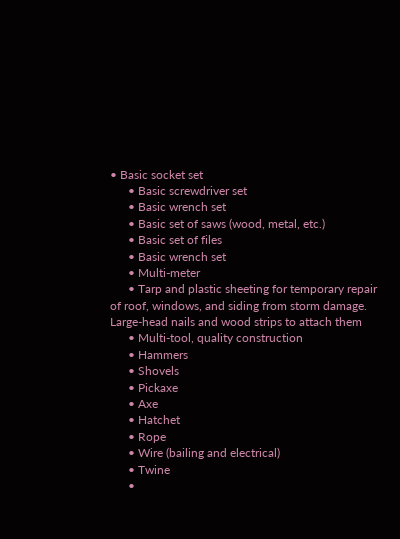• Basic socket set
      • Basic screwdriver set
      • Basic wrench set
      • Basic set of saws (wood, metal, etc.)
      • Basic set of files
      • Basic wrench set
      • Multi-meter
      • Tarp and plastic sheeting for temporary repair of roof, windows, and siding from storm damage. Large-head nails and wood strips to attach them
      • Multi-tool, quality construction
      • Hammers
      • Shovels
      • Pickaxe
      • Axe
      • Hatchet
      • Rope
      • Wire (bailing and electrical)
      • Twine
      •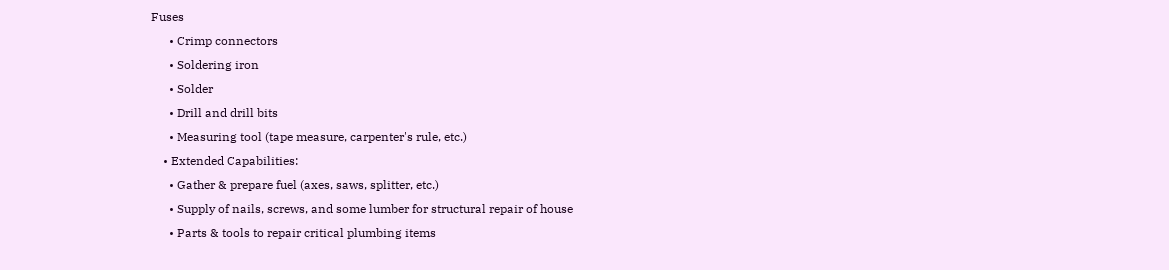Fuses
      • Crimp connectors
      • Soldering iron
      • Solder
      • Drill and drill bits
      • Measuring tool (tape measure, carpenter's rule, etc.)
    • Extended Capabilities:
      • Gather & prepare fuel (axes, saws, splitter, etc.)
      • Supply of nails, screws, and some lumber for structural repair of house
      • Parts & tools to repair critical plumbing items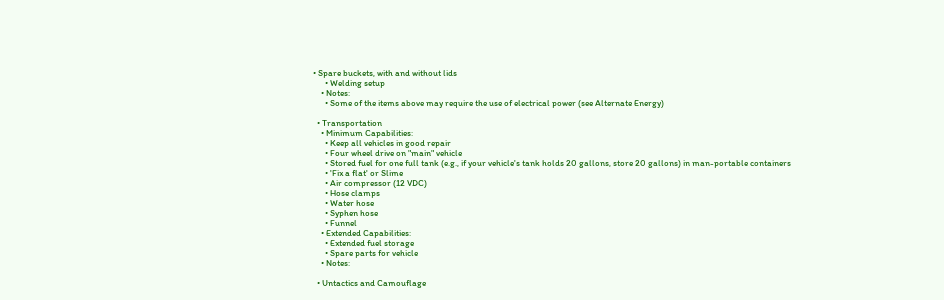• Spare buckets, with and without lids
      • Welding setup
    • Notes:
      • Some of the items above may require the use of electrical power (see Alternate Energy)

  • Transportation
    • Minimum Capabilities:
      • Keep all vehicles in good repair
      • Four wheel drive on "main" vehicle
      • Stored fuel for one full tank (e.g., if your vehicle's tank holds 20 gallons, store 20 gallons) in man-portable containers
      • 'Fix a flat' or Slime
      • Air compressor (12 VDC)
      • Hose clamps
      • Water hose
      • Syphen hose
      • Funnel
    • Extended Capabilities:
      • Extended fuel storage
      • Spare parts for vehicle
    • Notes:

  • Untactics and Camouflage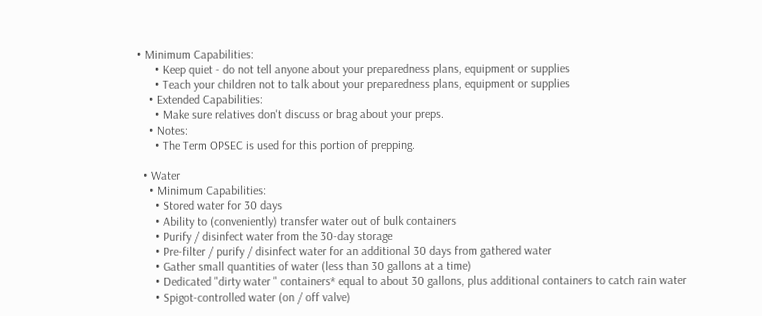• Minimum Capabilities:
      • Keep quiet - do not tell anyone about your preparedness plans, equipment or supplies
      • Teach your children not to talk about your preparedness plans, equipment or supplies
    • Extended Capabilities:
      • Make sure relatives don't discuss or brag about your preps.
    • Notes:
      • The Term OPSEC is used for this portion of prepping.

  • Water
    • Minimum Capabilities:
      • Stored water for 30 days
      • Ability to (conveniently) transfer water out of bulk containers
      • Purify / disinfect water from the 30-day storage
      • Pre-filter / purify / disinfect water for an additional 30 days from gathered water
      • Gather small quantities of water (less than 30 gallons at a time)
      • Dedicated "dirty water " containers* equal to about 30 gallons, plus additional containers to catch rain water
      • Spigot-controlled water (on / off valve)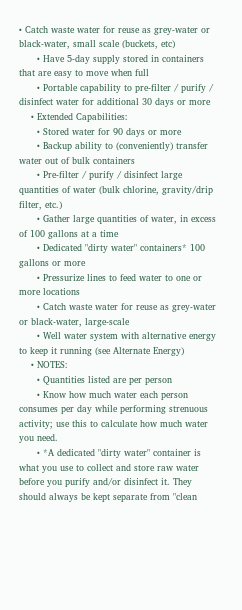• Catch waste water for reuse as grey-water or black-water, small scale (buckets, etc)
      • Have 5-day supply stored in containers that are easy to move when full
      • Portable capability to pre-filter / purify / disinfect water for additional 30 days or more
    • Extended Capabilities:
      • Stored water for 90 days or more
      • Backup ability to (conveniently) transfer water out of bulk containers
      • Pre-filter / purify / disinfect large quantities of water (bulk chlorine, gravity/drip filter, etc.)
      • Gather large quantities of water, in excess of 100 gallons at a time
      • Dedicated "dirty water" containers* 100 gallons or more
      • Pressurize lines to feed water to one or more locations
      • Catch waste water for reuse as grey-water or black-water, large-scale
      • Well water system with alternative energy to keep it running (see Alternate Energy)
    • NOTES:
      • Quantities listed are per person
      • Know how much water each person consumes per day while performing strenuous activity; use this to calculate how much water you need.
      • *A dedicated "dirty water" container is what you use to collect and store raw water before you purify and/or disinfect it. They should always be kept separate from "clean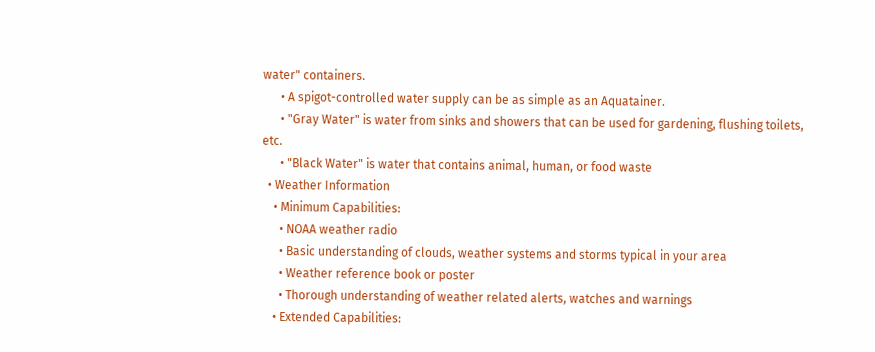water" containers.
      • A spigot-controlled water supply can be as simple as an Aquatainer.
      • "Gray Water" is water from sinks and showers that can be used for gardening, flushing toilets, etc.
      • "Black Water" is water that contains animal, human, or food waste
  • Weather Information
    • Minimum Capabilities:
      • NOAA weather radio
      • Basic understanding of clouds, weather systems and storms typical in your area
      • Weather reference book or poster
      • Thorough understanding of weather related alerts, watches and warnings
    • Extended Capabilities: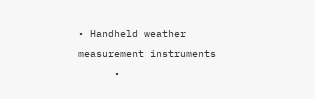• Handheld weather measurement instruments
      •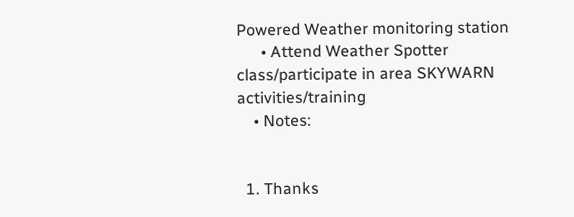Powered Weather monitoring station
      • Attend Weather Spotter class/participate in area SKYWARN activities/training
    • Notes:


  1. Thanks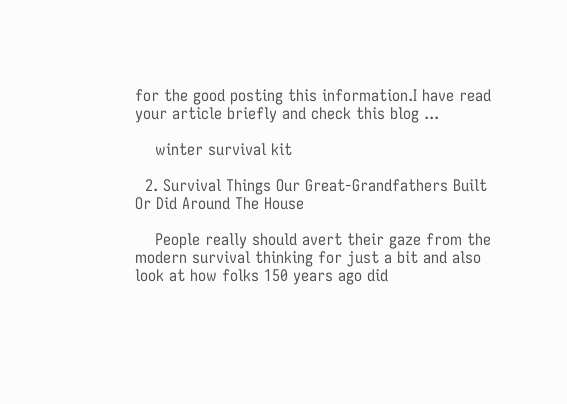for the good posting this information.I have read your article briefly and check this blog ...

    winter survival kit

  2. Survival Things Our Great-Grandfathers Built Or Did Around The House

    People really should avert their gaze from the modern survival thinking for just a bit and also look at how folks 150 years ago did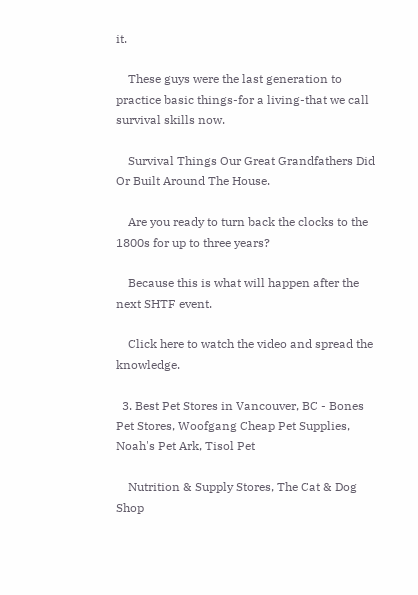it.

    These guys were the last generation to practice basic things-for a living-that we call survival skills now.

    Survival Things Our Great Grandfathers Did Or Built Around The House.

    Are you ready to turn back the clocks to the 1800s for up to three years?

    Because this is what will happen after the next SHTF event.

    Click here to watch the video and spread the knowledge.

  3. Best Pet Stores in Vancouver, BC - Bones Pet Stores, Woofgang Cheap Pet Supplies, Noah's Pet Ark, Tisol Pet

    Nutrition & Supply Stores, The Cat & Dog Shop